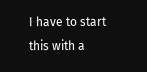I have to start this with a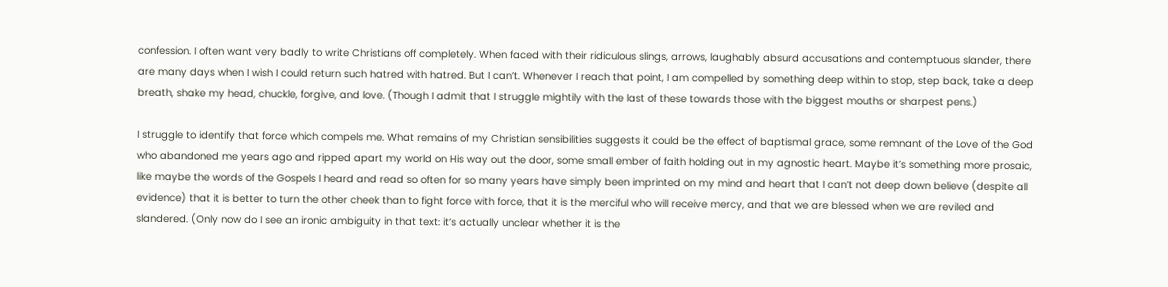confession. I often want very badly to write Christians off completely. When faced with their ridiculous slings, arrows, laughably absurd accusations and contemptuous slander, there are many days when I wish I could return such hatred with hatred. But I can’t. Whenever I reach that point, I am compelled by something deep within to stop, step back, take a deep breath, shake my head, chuckle, forgive, and love. (Though I admit that I struggle mightily with the last of these towards those with the biggest mouths or sharpest pens.)

I struggle to identify that force which compels me. What remains of my Christian sensibilities suggests it could be the effect of baptismal grace, some remnant of the Love of the God who abandoned me years ago and ripped apart my world on His way out the door, some small ember of faith holding out in my agnostic heart. Maybe it’s something more prosaic, like maybe the words of the Gospels I heard and read so often for so many years have simply been imprinted on my mind and heart that I can’t not deep down believe (despite all evidence) that it is better to turn the other cheek than to fight force with force, that it is the merciful who will receive mercy, and that we are blessed when we are reviled and slandered. (Only now do I see an ironic ambiguity in that text: it’s actually unclear whether it is the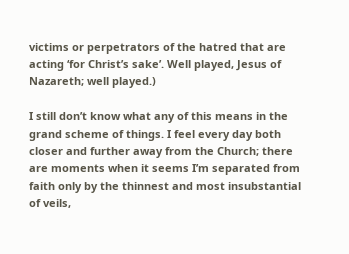victims or perpetrators of the hatred that are acting ‘for Christ’s sake’. Well played, Jesus of Nazareth; well played.)

I still don’t know what any of this means in the grand scheme of things. I feel every day both closer and further away from the Church; there are moments when it seems I’m separated from faith only by the thinnest and most insubstantial of veils,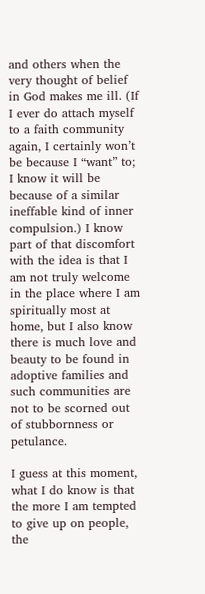and others when the very thought of belief in God makes me ill. (If I ever do attach myself to a faith community again, I certainly won’t be because I “want” to; I know it will be because of a similar ineffable kind of inner compulsion.) I know part of that discomfort with the idea is that I am not truly welcome in the place where I am spiritually most at home, but I also know there is much love and beauty to be found in adoptive families and such communities are not to be scorned out of stubbornness or petulance.

I guess at this moment, what I do know is that the more I am tempted to give up on people, the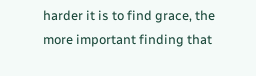harder it is to find grace, the more important finding that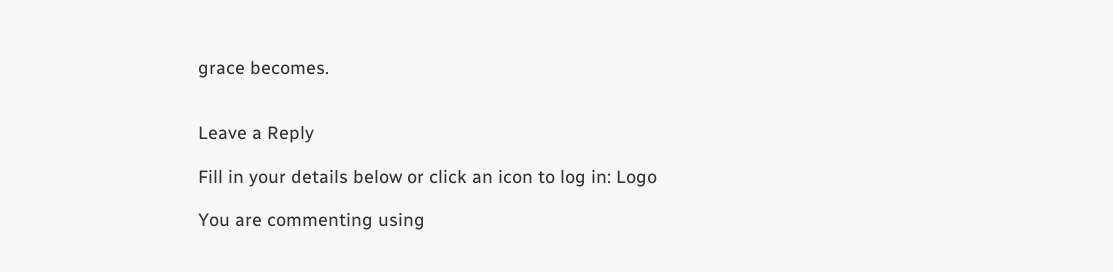grace becomes.


Leave a Reply

Fill in your details below or click an icon to log in: Logo

You are commenting using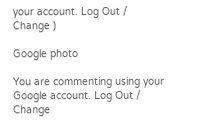your account. Log Out /  Change )

Google photo

You are commenting using your Google account. Log Out /  Change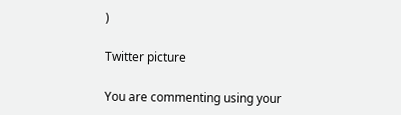)

Twitter picture

You are commenting using your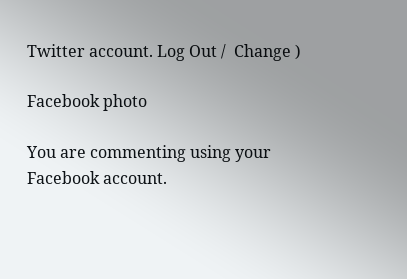Twitter account. Log Out /  Change )

Facebook photo

You are commenting using your Facebook account.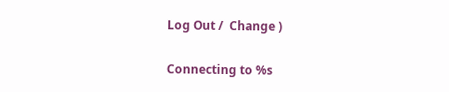Log Out /  Change )

Connecting to %s